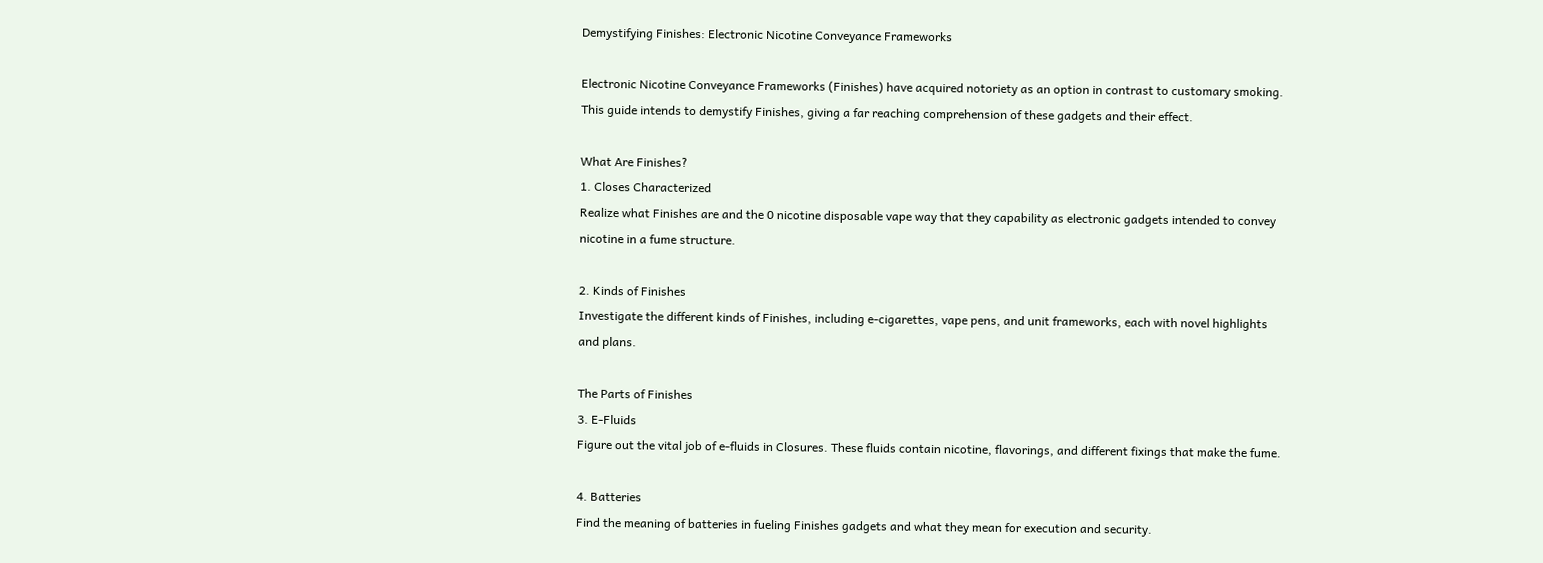Demystifying Finishes: Electronic Nicotine Conveyance Frameworks

Electronic Nicotine Conveyance Frameworks (Finishes) have acquired notoriety as an option in contrast to customary smoking. This guide intends to demystify Finishes, giving a far reaching comprehension of these gadgets and their effect.

What Are Finishes?
1. Closes Characterized
Realize what Finishes are and the 0 nicotine disposable vape way that they capability as electronic gadgets intended to convey nicotine in a fume structure.

2. Kinds of Finishes
Investigate the different kinds of Finishes, including e-cigarettes, vape pens, and unit frameworks, each with novel highlights and plans.

The Parts of Finishes
3. E-Fluids
Figure out the vital job of e-fluids in Closures. These fluids contain nicotine, flavorings, and different fixings that make the fume.

4. Batteries
Find the meaning of batteries in fueling Finishes gadgets and what they mean for execution and security.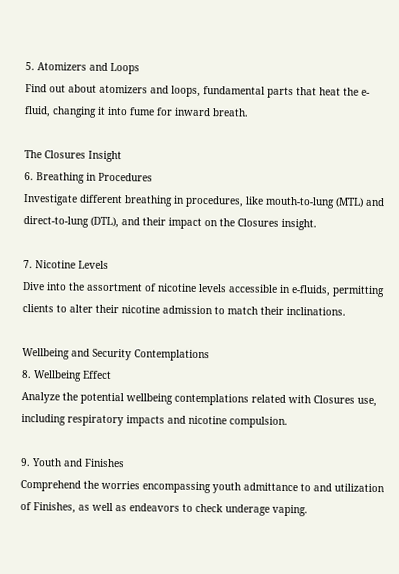5. Atomizers and Loops
Find out about atomizers and loops, fundamental parts that heat the e-fluid, changing it into fume for inward breath.

The Closures Insight
6. Breathing in Procedures
Investigate different breathing in procedures, like mouth-to-lung (MTL) and direct-to-lung (DTL), and their impact on the Closures insight.

7. Nicotine Levels
Dive into the assortment of nicotine levels accessible in e-fluids, permitting clients to alter their nicotine admission to match their inclinations.

Wellbeing and Security Contemplations
8. Wellbeing Effect
Analyze the potential wellbeing contemplations related with Closures use, including respiratory impacts and nicotine compulsion.

9. Youth and Finishes
Comprehend the worries encompassing youth admittance to and utilization of Finishes, as well as endeavors to check underage vaping.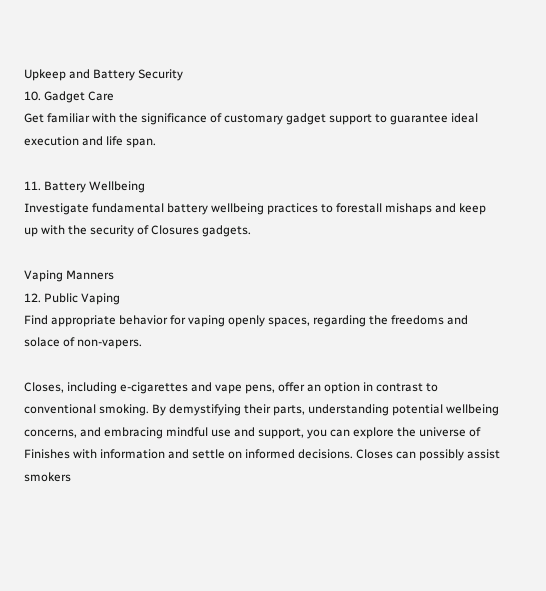Upkeep and Battery Security
10. Gadget Care
Get familiar with the significance of customary gadget support to guarantee ideal execution and life span.

11. Battery Wellbeing
Investigate fundamental battery wellbeing practices to forestall mishaps and keep up with the security of Closures gadgets.

Vaping Manners
12. Public Vaping
Find appropriate behavior for vaping openly spaces, regarding the freedoms and solace of non-vapers.

Closes, including e-cigarettes and vape pens, offer an option in contrast to conventional smoking. By demystifying their parts, understanding potential wellbeing concerns, and embracing mindful use and support, you can explore the universe of Finishes with information and settle on informed decisions. Closes can possibly assist smokers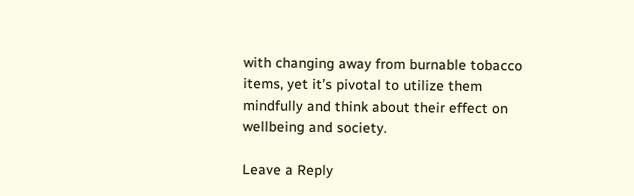with changing away from burnable tobacco items, yet it’s pivotal to utilize them mindfully and think about their effect on wellbeing and society.

Leave a Reply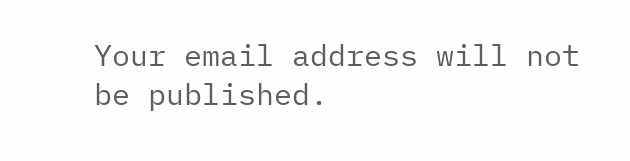Your email address will not be published.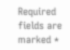Required fields are marked *